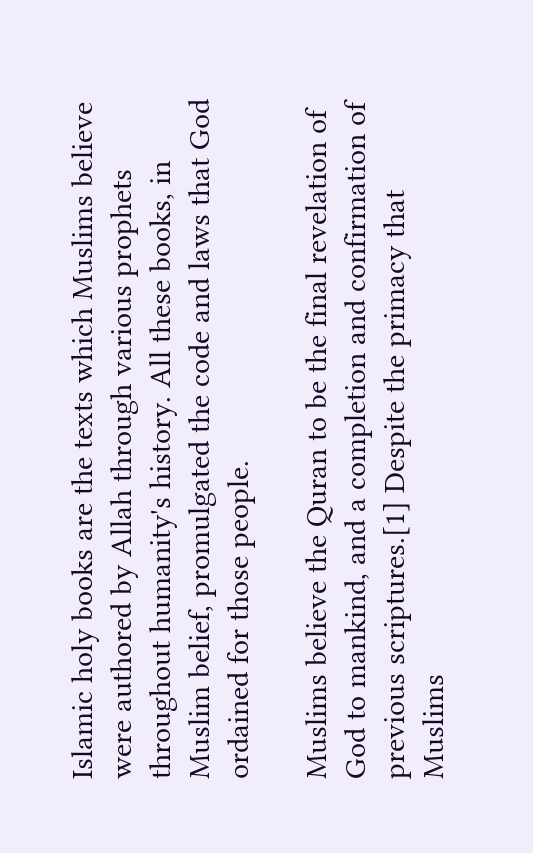Islamic holy books are the texts which Muslims believe were authored by Allah through various prophets throughout humanity's history. All these books, in Muslim belief, promulgated the code and laws that God ordained for those people.

Muslims believe the Quran to be the final revelation of God to mankind, and a completion and confirmation of previous scriptures.[1] Despite the primacy that Muslims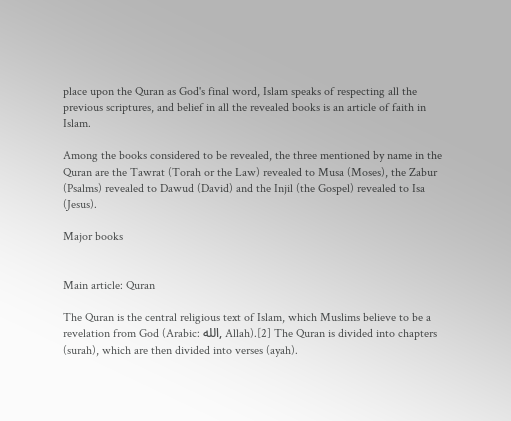place upon the Quran as God's final word, Islam speaks of respecting all the previous scriptures, and belief in all the revealed books is an article of faith in Islam.

Among the books considered to be revealed, the three mentioned by name in the Quran are the Tawrat (Torah or the Law) revealed to Musa (Moses), the Zabur (Psalms) revealed to Dawud (David) and the Injil (the Gospel) revealed to Isa (Jesus).

Major books


Main article: Quran

The Quran is the central religious text of Islam, which Muslims believe to be a revelation from God (Arabic: الله, Allah).[2] The Quran is divided into chapters (surah), which are then divided into verses (ayah).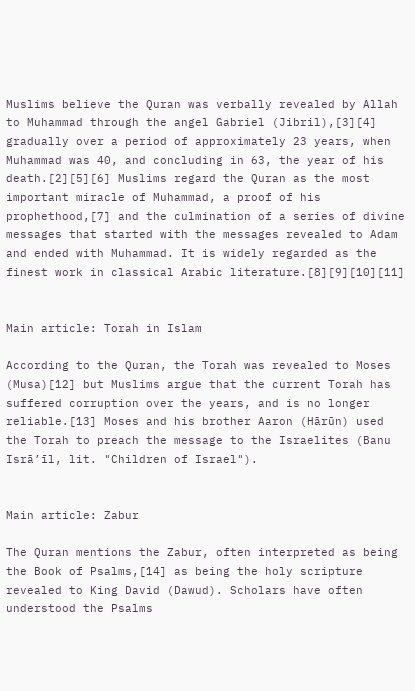Muslims believe the Quran was verbally revealed by Allah to Muhammad through the angel Gabriel (Jibril),[3][4] gradually over a period of approximately 23 years, when Muhammad was 40, and concluding in 63, the year of his death.[2][5][6] Muslims regard the Quran as the most important miracle of Muhammad, a proof of his prophethood,[7] and the culmination of a series of divine messages that started with the messages revealed to Adam and ended with Muhammad. It is widely regarded as the finest work in classical Arabic literature.[8][9][10][11]


Main article: Torah in Islam

According to the Quran, the Torah was revealed to Moses (Musa)[12] but Muslims argue that the current Torah has suffered corruption over the years, and is no longer reliable.[13] Moses and his brother Aaron (Hārūn) used the Torah to preach the message to the Israelites (Banu Isrā’īl, lit. "Children of Israel").


Main article: Zabur

The Quran mentions the Zabur, often interpreted as being the Book of Psalms,[14] as being the holy scripture revealed to King David (Dawud). Scholars have often understood the Psalms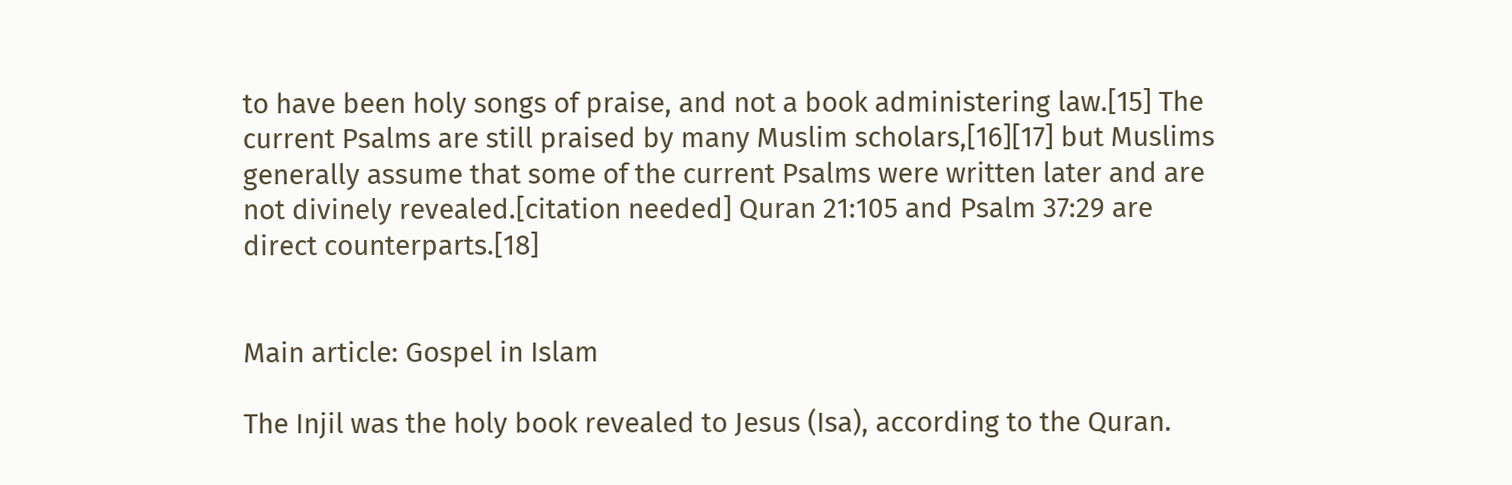to have been holy songs of praise, and not a book administering law.[15] The current Psalms are still praised by many Muslim scholars,[16][17] but Muslims generally assume that some of the current Psalms were written later and are not divinely revealed.[citation needed] Quran 21:105 and Psalm 37:29 are direct counterparts.[18]


Main article: Gospel in Islam

The Injil was the holy book revealed to Jesus (Isa), according to the Quran.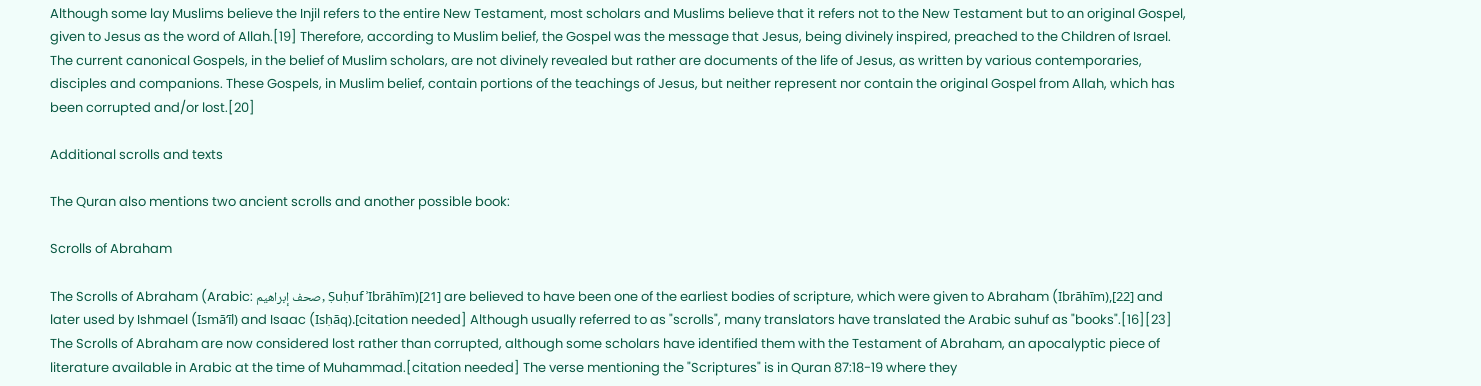Although some lay Muslims believe the Injil refers to the entire New Testament, most scholars and Muslims believe that it refers not to the New Testament but to an original Gospel, given to Jesus as the word of Allah.[19] Therefore, according to Muslim belief, the Gospel was the message that Jesus, being divinely inspired, preached to the Children of Israel. The current canonical Gospels, in the belief of Muslim scholars, are not divinely revealed but rather are documents of the life of Jesus, as written by various contemporaries, disciples and companions. These Gospels, in Muslim belief, contain portions of the teachings of Jesus, but neither represent nor contain the original Gospel from Allah, which has been corrupted and/or lost.[20]

Additional scrolls and texts

The Quran also mentions two ancient scrolls and another possible book:

Scrolls of Abraham

The Scrolls of Abraham (Arabic: صحف إبراهيم, Ṣuḥuf ʾIbrāhīm)[21] are believed to have been one of the earliest bodies of scripture, which were given to Abraham (Ibrāhīm),[22] and later used by Ishmael (Ismā‘īl) and Isaac (Isḥāq).[citation needed] Although usually referred to as "scrolls", many translators have translated the Arabic suhuf as "books".[16][23] The Scrolls of Abraham are now considered lost rather than corrupted, although some scholars have identified them with the Testament of Abraham, an apocalyptic piece of literature available in Arabic at the time of Muhammad.[citation needed] The verse mentioning the "Scriptures" is in Quran 87:18-19 where they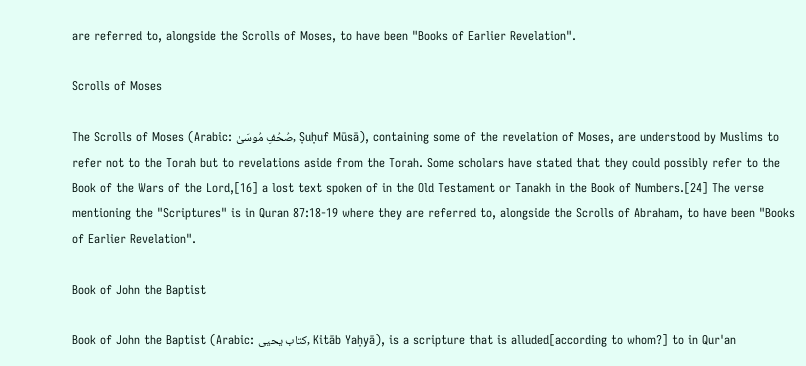are referred to, alongside the Scrolls of Moses, to have been "Books of Earlier Revelation".

Scrolls of Moses

The Scrolls of Moses (Arabic: صُحُفِ مُوسَىٰ, Ṣuḥuf Mūsā), containing some of the revelation of Moses, are understood by Muslims to refer not to the Torah but to revelations aside from the Torah. Some scholars have stated that they could possibly refer to the Book of the Wars of the Lord,[16] a lost text spoken of in the Old Testament or Tanakh in the Book of Numbers.[24] The verse mentioning the "Scriptures" is in Quran 87:18-19 where they are referred to, alongside the Scrolls of Abraham, to have been "Books of Earlier Revelation".

Book of John the Baptist

Book of John the Baptist (Arabic: كتاب يحيى, Kitāb Yaḥyā), is a scripture that is alluded[according to whom?] to in Qur'an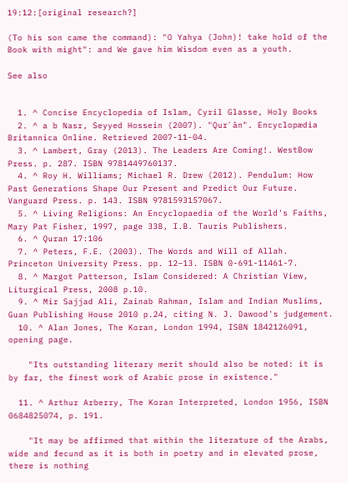19:12:[original research?]

(To his son came the command): "O Yahya (John)! take hold of the Book with might": and We gave him Wisdom even as a youth.

See also


  1. ^ Concise Encyclopedia of Islam, Cyril Glasse, Holy Books
  2. ^ a b Nasr, Seyyed Hossein (2007). "Qurʼān". Encyclopædia Britannica Online. Retrieved 2007-11-04.
  3. ^ Lambert, Gray (2013). The Leaders Are Coming!. WestBow Press. p. 287. ISBN 9781449760137.
  4. ^ Roy H. Williams; Michael R. Drew (2012). Pendulum: How Past Generations Shape Our Present and Predict Our Future. Vanguard Press. p. 143. ISBN 9781593157067.
  5. ^ Living Religions: An Encyclopaedia of the World's Faiths, Mary Pat Fisher, 1997, page 338, I.B. Tauris Publishers.
  6. ^ Quran 17:106
  7. ^ Peters, F.E. (2003). The Words and Will of Allah. Princeton University Press. pp. 12–13. ISBN 0-691-11461-7.
  8. ^ Margot Patterson, Islam Considered: A Christian View, Liturgical Press, 2008 p.10.
  9. ^ Mir Sajjad Ali, Zainab Rahman, Islam and Indian Muslims, Guan Publishing House 2010 p.24, citing N. J. Dawood's judgement.
  10. ^ Alan Jones, The Koran, London 1994, ISBN 1842126091, opening page.

    "Its outstanding literary merit should also be noted: it is by far, the finest work of Arabic prose in existence."

  11. ^ Arthur Arberry, The Koran Interpreted, London 1956, ISBN 0684825074, p. 191.

    "It may be affirmed that within the literature of the Arabs, wide and fecund as it is both in poetry and in elevated prose, there is nothing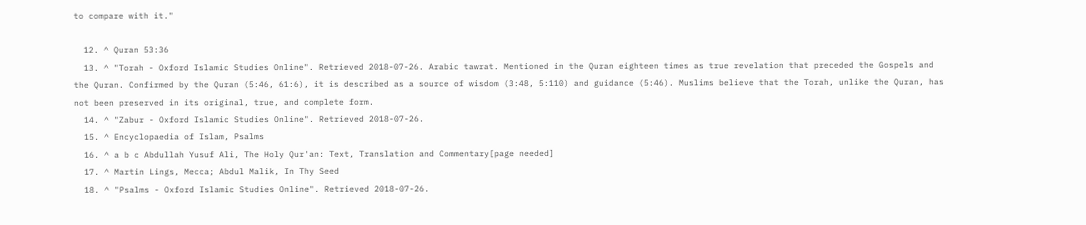to compare with it."

  12. ^ Quran 53:36
  13. ^ "Torah - Oxford Islamic Studies Online". Retrieved 2018-07-26. Arabic tawrat. Mentioned in the Quran eighteen times as true revelation that preceded the Gospels and the Quran. Confirmed by the Quran (5:46, 61:6), it is described as a source of wisdom (3:48, 5:110) and guidance (5:46). Muslims believe that the Torah, unlike the Quran, has not been preserved in its original, true, and complete form.
  14. ^ "Zabur - Oxford Islamic Studies Online". Retrieved 2018-07-26.
  15. ^ Encyclopaedia of Islam, Psalms
  16. ^ a b c Abdullah Yusuf Ali, The Holy Qur'an: Text, Translation and Commentary[page needed]
  17. ^ Martin Lings, Mecca; Abdul Malik, In Thy Seed
  18. ^ "Psalms - Oxford Islamic Studies Online". Retrieved 2018-07-26.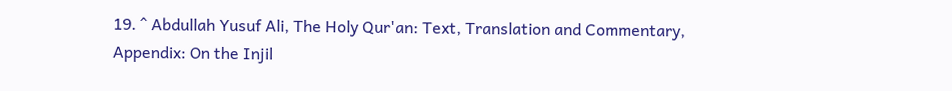19. ^ Abdullah Yusuf Ali, The Holy Qur'an: Text, Translation and Commentary, Appendix: On the Injil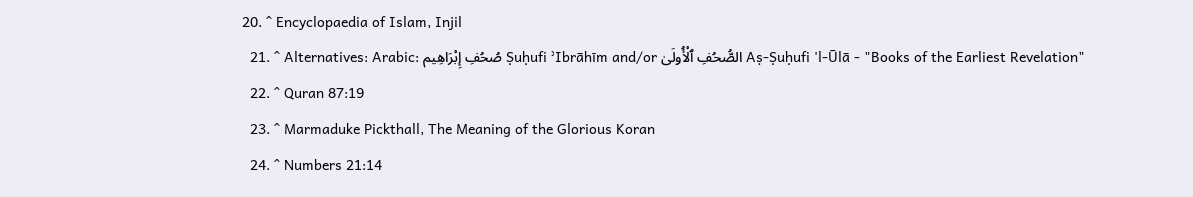20. ^ Encyclopaedia of Islam, Injil
  21. ^ Alternatives: Arabic: صُحُفِ إِبْرَاهِيم Ṣuḥufi ʾIbrāhīm and/or الصُّحُفِ ٱلْأُولَىٰ Aṣ-Ṣuḥufi 'l-Ūlā - "Books of the Earliest Revelation"
  22. ^ Quran 87:19
  23. ^ Marmaduke Pickthall, The Meaning of the Glorious Koran
  24. ^ Numbers 21:14